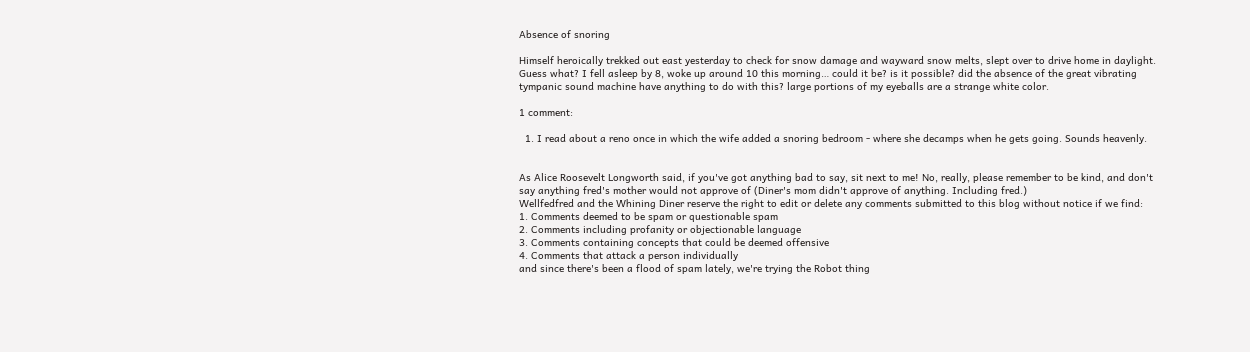Absence of snoring

Himself heroically trekked out east yesterday to check for snow damage and wayward snow melts, slept over to drive home in daylight. Guess what? I fell asleep by 8, woke up around 10 this morning… could it be? is it possible? did the absence of the great vibrating tympanic sound machine have anything to do with this? large portions of my eyeballs are a strange white color.

1 comment:

  1. I read about a reno once in which the wife added a snoring bedroom - where she decamps when he gets going. Sounds heavenly.


As Alice Roosevelt Longworth said, if you've got anything bad to say, sit next to me! No, really, please remember to be kind, and don't say anything fred's mother would not approve of (Diner's mom didn't approve of anything. Including fred.)
Wellfedfred and the Whining Diner reserve the right to edit or delete any comments submitted to this blog without notice if we find:
1. Comments deemed to be spam or questionable spam
2. Comments including profanity or objectionable language
3. Comments containing concepts that could be deemed offensive
4. Comments that attack a person individually
and since there's been a flood of spam lately, we're trying the Robot thing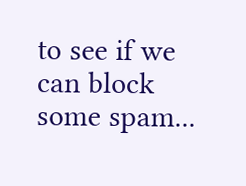to see if we can block some spam...